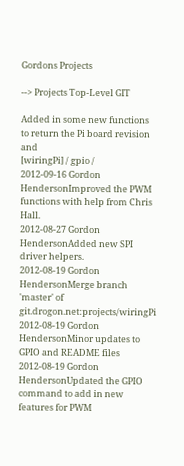Gordons Projects

--> Projects Top-Level GIT

Added in some new functions to return the Pi board revision and
[wiringPi] / gpio /
2012-09-16 Gordon HendersonImproved the PWM functions with help from Chris Hall.
2012-08-27 Gordon HendersonAdded new SPI driver helpers.
2012-08-19 Gordon HendersonMerge branch 'master' of git.drogon.net:projects/wiringPi
2012-08-19 Gordon HendersonMinor updates to GPIO and README files
2012-08-19 Gordon HendersonUpdated the GPIO command to add in new features for PWM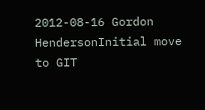2012-08-16 Gordon HendersonInitial move to GIT